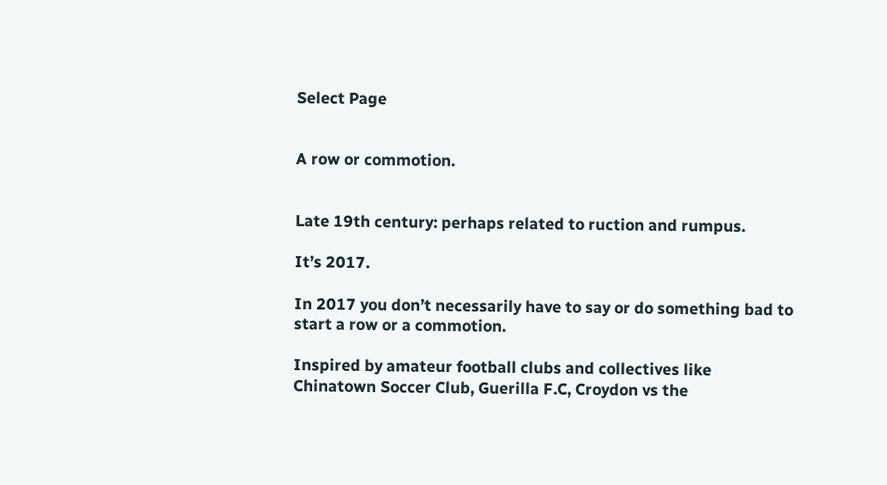Select Page


A row or commotion.


Late 19th century: perhaps related to ruction and rumpus.

It’s 2017.

In 2017 you don’t necessarily have to say or do something bad to start a row or a commotion.

Inspired by amateur football clubs and collectives like Chinatown Soccer Club, Guerilla F.C, Croydon vs the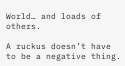World… and loads of others.

A ruckus doesn’t have to be a negative thing.